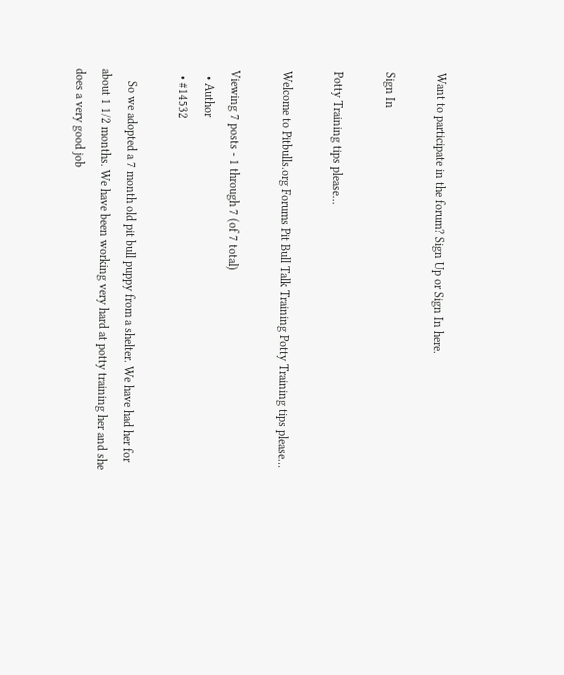Want to participate in the forum? Sign Up or Sign In here.

Sign In

Potty Training tips please…

Welcome to Pitbulls.org Forums Pit Bull Talk Training Potty Training tips please…

Viewing 7 posts - 1 through 7 (of 7 total)
  • Author
  • #14532

    So we adopted a 7 month old pit bull puppy from a shelter. We have had her for about 1 1/2 months. We have been working very hard at potty training her and she does a very good job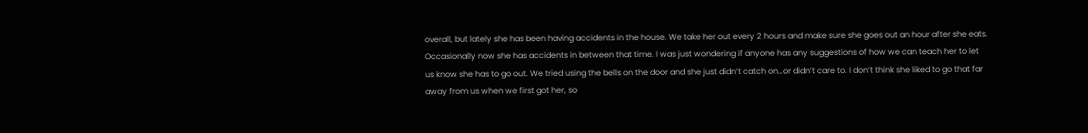overall, but lately she has been having accidents in the house. We take her out every 2 hours and make sure she goes out an hour after she eats. Occasionally now she has accidents in between that time. I was just wondering if anyone has any suggestions of how we can teach her to let us know she has to go out. We tried using the bells on the door and she just didn’t catch on…or didn’t care to. I don’t think she liked to go that far away from us when we first got her, so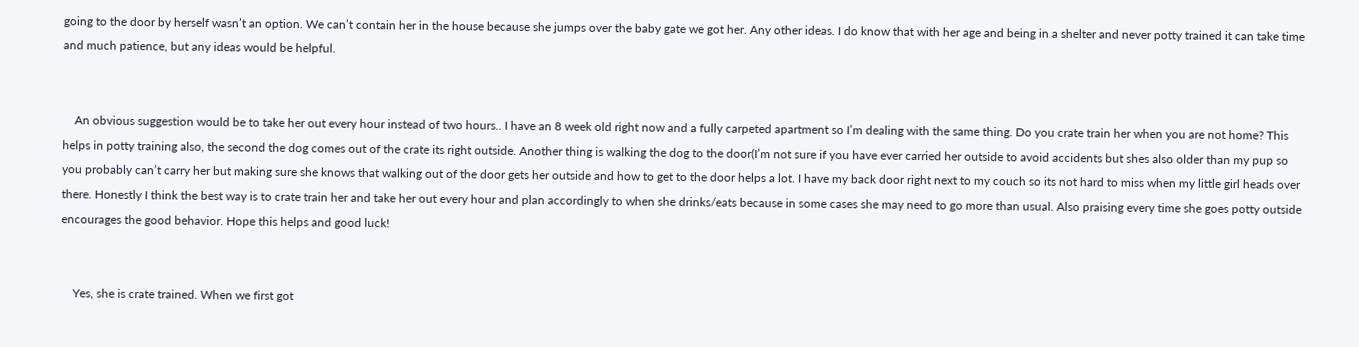going to the door by herself wasn’t an option. We can’t contain her in the house because she jumps over the baby gate we got her. Any other ideas. I do know that with her age and being in a shelter and never potty trained it can take time and much patience, but any ideas would be helpful.


    An obvious suggestion would be to take her out every hour instead of two hours.. I have an 8 week old right now and a fully carpeted apartment so I’m dealing with the same thing. Do you crate train her when you are not home? This helps in potty training also, the second the dog comes out of the crate its right outside. Another thing is walking the dog to the door(I’m not sure if you have ever carried her outside to avoid accidents but shes also older than my pup so you probably can’t carry her but making sure she knows that walking out of the door gets her outside and how to get to the door helps a lot. I have my back door right next to my couch so its not hard to miss when my little girl heads over there. Honestly I think the best way is to crate train her and take her out every hour and plan accordingly to when she drinks/eats because in some cases she may need to go more than usual. Also praising every time she goes potty outside encourages the good behavior. Hope this helps and good luck!


    Yes, she is crate trained. When we first got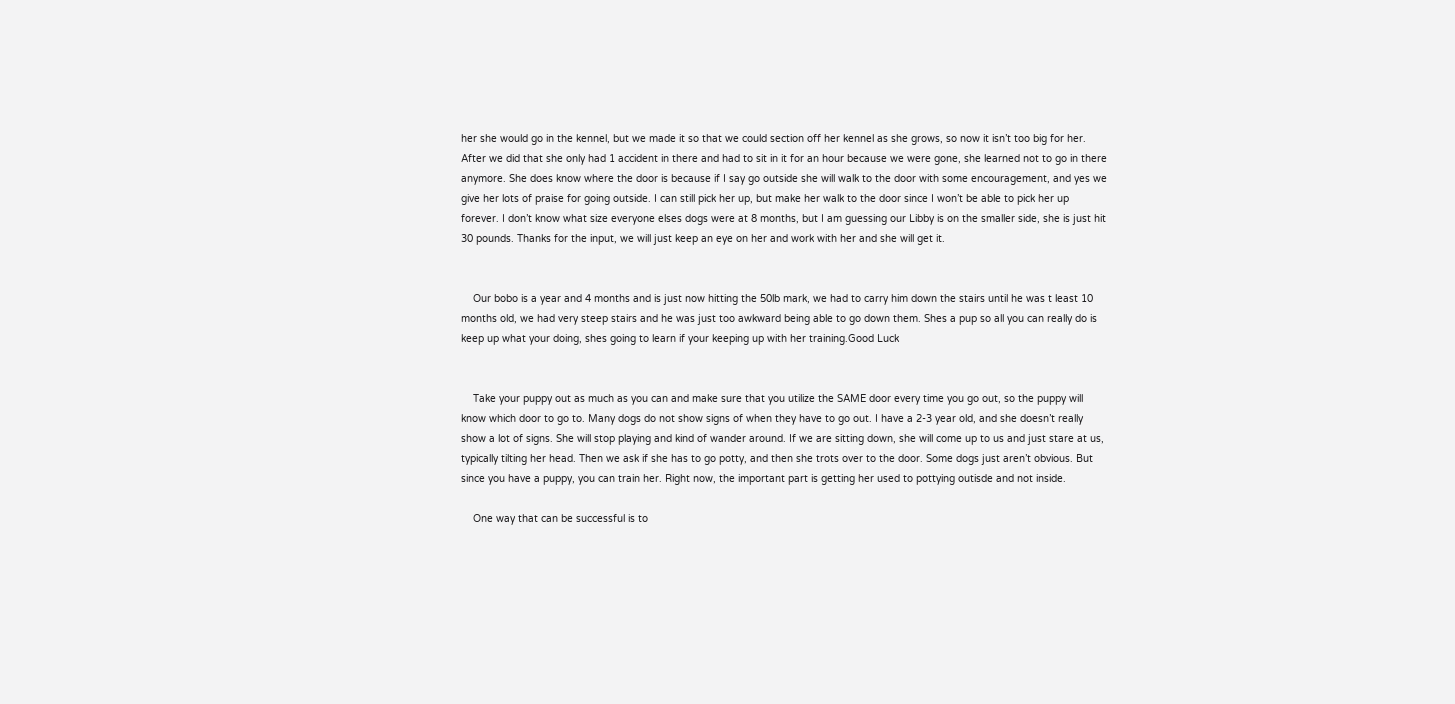her she would go in the kennel, but we made it so that we could section off her kennel as she grows, so now it isn’t too big for her. After we did that she only had 1 accident in there and had to sit in it for an hour because we were gone, she learned not to go in there anymore. She does know where the door is because if I say go outside she will walk to the door with some encouragement, and yes we give her lots of praise for going outside. I can still pick her up, but make her walk to the door since I won’t be able to pick her up forever. I don’t know what size everyone elses dogs were at 8 months, but I am guessing our Libby is on the smaller side, she is just hit 30 pounds. Thanks for the input, we will just keep an eye on her and work with her and she will get it.


    Our bobo is a year and 4 months and is just now hitting the 50lb mark, we had to carry him down the stairs until he was t least 10 months old, we had very steep stairs and he was just too awkward being able to go down them. Shes a pup so all you can really do is keep up what your doing, shes going to learn if your keeping up with her training.Good Luck


    Take your puppy out as much as you can and make sure that you utilize the SAME door every time you go out, so the puppy will know which door to go to. Many dogs do not show signs of when they have to go out. I have a 2-3 year old, and she doesn’t really show a lot of signs. She will stop playing and kind of wander around. If we are sitting down, she will come up to us and just stare at us, typically tilting her head. Then we ask if she has to go potty, and then she trots over to the door. Some dogs just aren’t obvious. But since you have a puppy, you can train her. Right now, the important part is getting her used to pottying outisde and not inside.

    One way that can be successful is to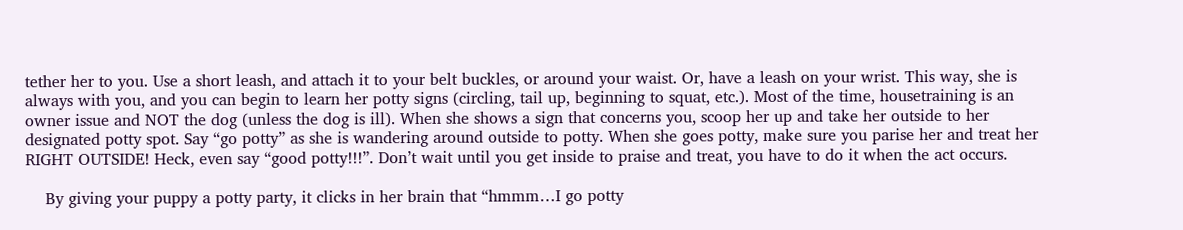tether her to you. Use a short leash, and attach it to your belt buckles, or around your waist. Or, have a leash on your wrist. This way, she is always with you, and you can begin to learn her potty signs (circling, tail up, beginning to squat, etc.). Most of the time, housetraining is an owner issue and NOT the dog (unless the dog is ill). When she shows a sign that concerns you, scoop her up and take her outside to her designated potty spot. Say “go potty” as she is wandering around outside to potty. When she goes potty, make sure you parise her and treat her RIGHT OUTSIDE! Heck, even say “good potty!!!”. Don’t wait until you get inside to praise and treat, you have to do it when the act occurs.

    By giving your puppy a potty party, it clicks in her brain that “hmmm…I go potty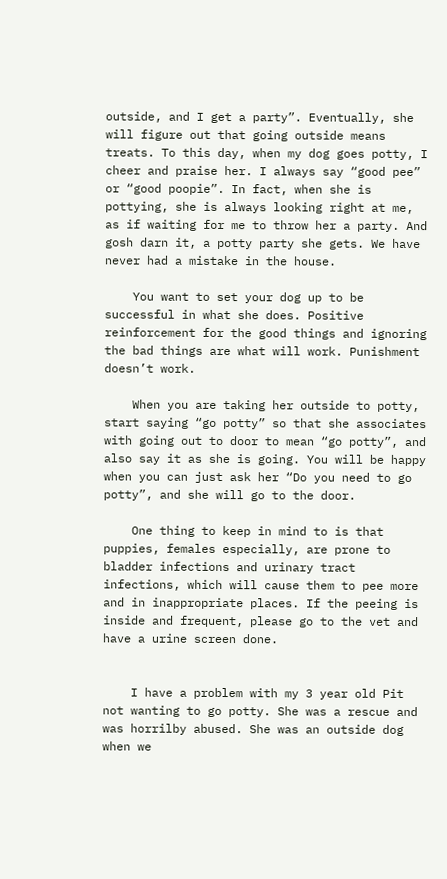outside, and I get a party”. Eventually, she will figure out that going outside means treats. To this day, when my dog goes potty, I cheer and praise her. I always say “good pee” or “good poopie”. In fact, when she is pottying, she is always looking right at me, as if waiting for me to throw her a party. And gosh darn it, a potty party she gets. We have never had a mistake in the house.

    You want to set your dog up to be successful in what she does. Positive reinforcement for the good things and ignoring the bad things are what will work. Punishment doesn’t work.

    When you are taking her outside to potty, start saying “go potty” so that she associates with going out to door to mean “go potty”, and also say it as she is going. You will be happy when you can just ask her “Do you need to go potty”, and she will go to the door.

    One thing to keep in mind to is that puppies, females especially, are prone to bladder infections and urinary tract infections, which will cause them to pee more and in inappropriate places. If the peeing is inside and frequent, please go to the vet and have a urine screen done.


    I have a problem with my 3 year old Pit not wanting to go potty. She was a rescue and was horrilby abused. She was an outside dog when we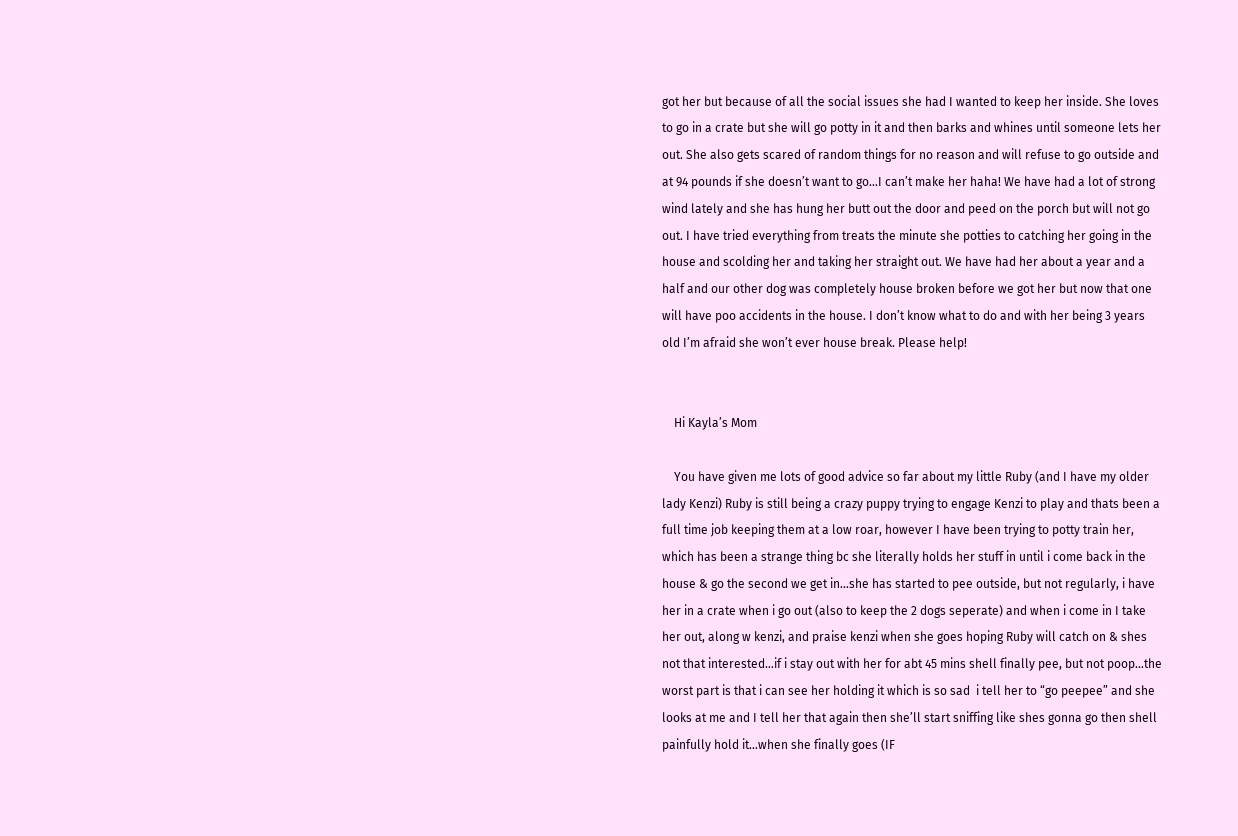got her but because of all the social issues she had I wanted to keep her inside. She loves to go in a crate but she will go potty in it and then barks and whines until someone lets her out. She also gets scared of random things for no reason and will refuse to go outside and at 94 pounds if she doesn’t want to go…I can’t make her haha! We have had a lot of strong wind lately and she has hung her butt out the door and peed on the porch but will not go out. I have tried everything from treats the minute she potties to catching her going in the house and scolding her and taking her straight out. We have had her about a year and a half and our other dog was completely house broken before we got her but now that one will have poo accidents in the house. I don’t know what to do and with her being 3 years old I’m afraid she won’t ever house break. Please help!


    Hi Kayla’s Mom

    You have given me lots of good advice so far about my little Ruby (and I have my older lady Kenzi) Ruby is still being a crazy puppy trying to engage Kenzi to play and thats been a full time job keeping them at a low roar, however I have been trying to potty train her, which has been a strange thing bc she literally holds her stuff in until i come back in the house & go the second we get in…she has started to pee outside, but not regularly, i have her in a crate when i go out (also to keep the 2 dogs seperate) and when i come in I take her out, along w kenzi, and praise kenzi when she goes hoping Ruby will catch on & shes not that interested…if i stay out with her for abt 45 mins shell finally pee, but not poop…the worst part is that i can see her holding it which is so sad  i tell her to “go peepee” and she looks at me and I tell her that again then she’ll start sniffing like shes gonna go then shell painfully hold it…when she finally goes (IF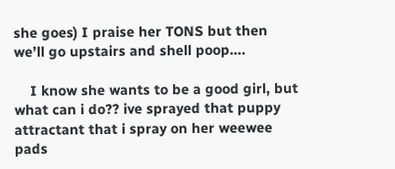she goes) I praise her TONS but then we’ll go upstairs and shell poop….

    I know she wants to be a good girl, but what can i do?? ive sprayed that puppy attractant that i spray on her weewee pads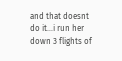and that doesnt do it…i run her down 3 flights of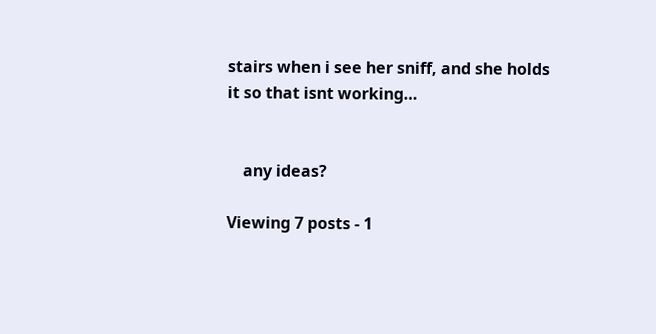stairs when i see her sniff, and she holds it so that isnt working…


    any ideas?

Viewing 7 posts - 1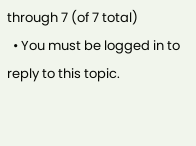through 7 (of 7 total)
  • You must be logged in to reply to this topic.